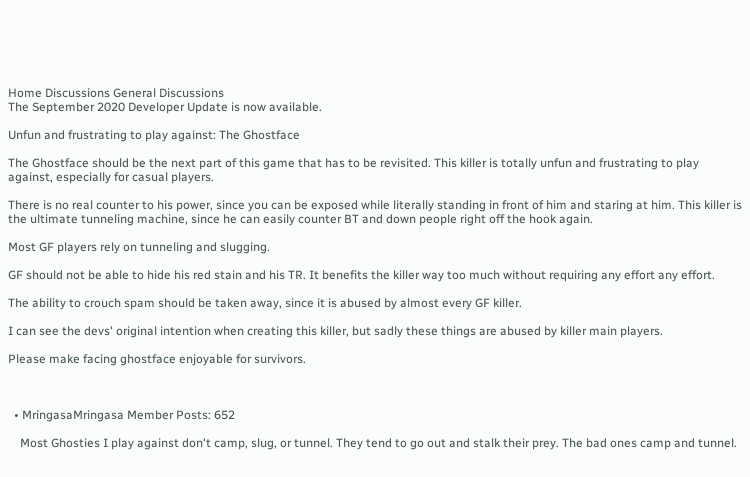Home Discussions General Discussions
The September 2020 Developer Update is now available.

Unfun and frustrating to play against: The Ghostface

The Ghostface should be the next part of this game that has to be revisited. This killer is totally unfun and frustrating to play against, especially for casual players.

There is no real counter to his power, since you can be exposed while literally standing in front of him and staring at him. This killer is the ultimate tunneling machine, since he can easily counter BT and down people right off the hook again.

Most GF players rely on tunneling and slugging.

GF should not be able to hide his red stain and his TR. It benefits the killer way too much without requiring any effort any effort.

The ability to crouch spam should be taken away, since it is abused by almost every GF killer.

I can see the devs' original intention when creating this killer, but sadly these things are abused by killer main players.

Please make facing ghostface enjoyable for survivors.



  • MringasaMringasa Member Posts: 652

    Most Ghosties I play against don't camp, slug, or tunnel. They tend to go out and stalk their prey. The bad ones camp and tunnel.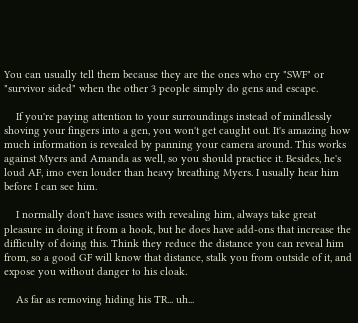You can usually tell them because they are the ones who cry "SWF" or "survivor sided" when the other 3 people simply do gens and escape.

    If you're paying attention to your surroundings instead of mindlessly shoving your fingers into a gen, you won't get caught out. It's amazing how much information is revealed by panning your camera around. This works against Myers and Amanda as well, so you should practice it. Besides, he's loud AF, imo even louder than heavy breathing Myers. I usually hear him before I can see him.

    I normally don't have issues with revealing him, always take great pleasure in doing it from a hook, but he does have add-ons that increase the difficulty of doing this. Think they reduce the distance you can reveal him from, so a good GF will know that distance, stalk you from outside of it, and expose you without danger to his cloak.

    As far as removing hiding his TR... uh...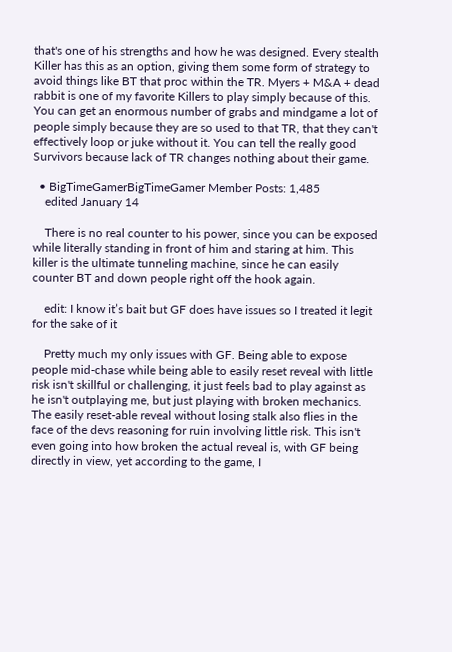that's one of his strengths and how he was designed. Every stealth Killer has this as an option, giving them some form of strategy to avoid things like BT that proc within the TR. Myers + M&A + dead rabbit is one of my favorite Killers to play simply because of this. You can get an enormous number of grabs and mindgame a lot of people simply because they are so used to that TR, that they can't effectively loop or juke without it. You can tell the really good Survivors because lack of TR changes nothing about their game.

  • BigTimeGamerBigTimeGamer Member Posts: 1,485
    edited January 14

    There is no real counter to his power, since you can be exposed while literally standing in front of him and staring at him. This killer is the ultimate tunneling machine, since he can easily counter BT and down people right off the hook again.

    edit: I know it’s bait but GF does have issues so I treated it legit for the sake of it

    Pretty much my only issues with GF. Being able to expose people mid-chase while being able to easily reset reveal with little risk isn't skillful or challenging, it just feels bad to play against as he isn't outplaying me, but just playing with broken mechanics. The easily reset-able reveal without losing stalk also flies in the face of the devs reasoning for ruin involving little risk. This isn't even going into how broken the actual reveal is, with GF being directly in view, yet according to the game, I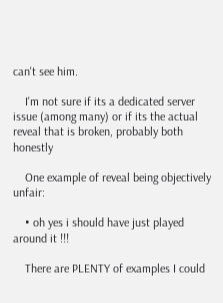can't see him.

    I'm not sure if its a dedicated server issue (among many) or if its the actual reveal that is broken, probably both honestly

    One example of reveal being objectively unfair:

    • oh yes i should have just played around it !!!

    There are PLENTY of examples I could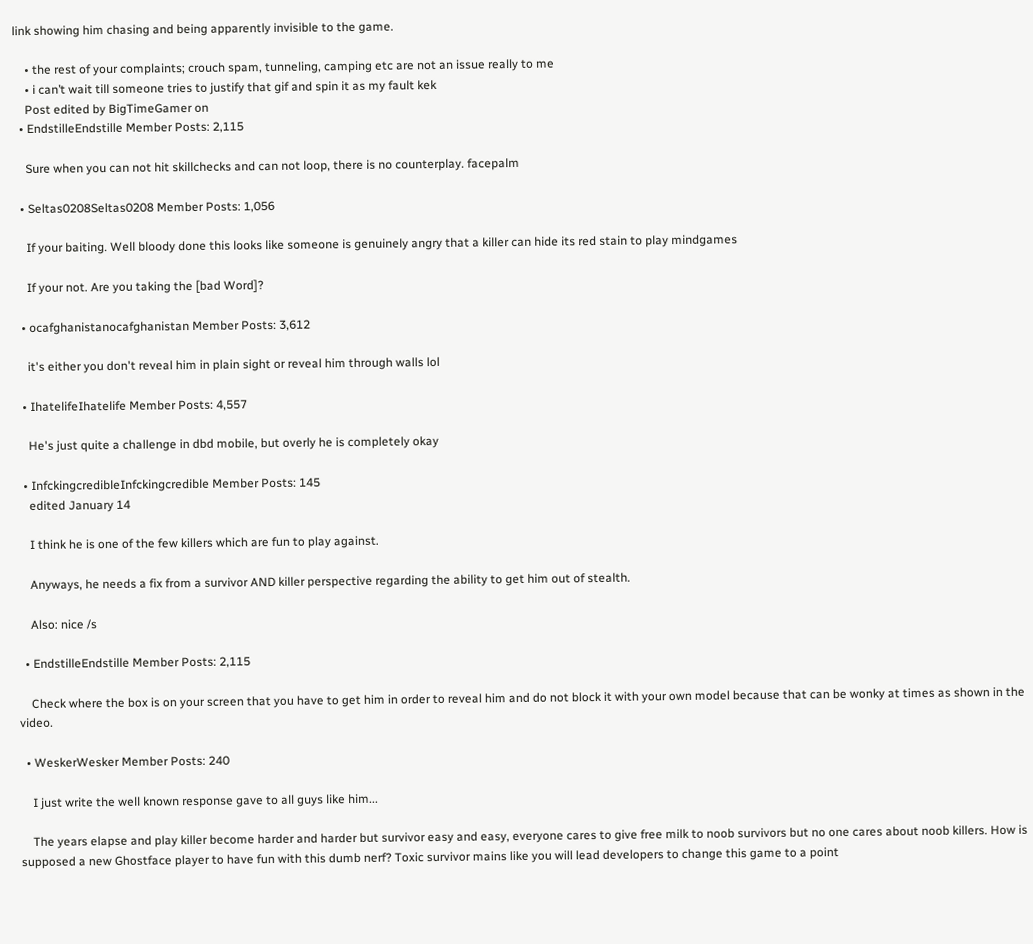link showing him chasing and being apparently invisible to the game.

    • the rest of your complaints; crouch spam, tunneling, camping etc are not an issue really to me
    • i can’t wait till someone tries to justify that gif and spin it as my fault kek
    Post edited by BigTimeGamer on
  • EndstilleEndstille Member Posts: 2,115

    Sure when you can not hit skillchecks and can not loop, there is no counterplay. facepalm

  • Seltas0208Seltas0208 Member Posts: 1,056

    If your baiting. Well bloody done this looks like someone is genuinely angry that a killer can hide its red stain to play mindgames

    If your not. Are you taking the [bad Word]?

  • ocafghanistanocafghanistan Member Posts: 3,612

    it's either you don't reveal him in plain sight or reveal him through walls lol

  • IhatelifeIhatelife Member Posts: 4,557

    He's just quite a challenge in dbd mobile, but overly he is completely okay

  • InfckingcredibleInfckingcredible Member Posts: 145
    edited January 14

    I think he is one of the few killers which are fun to play against.

    Anyways, he needs a fix from a survivor AND killer perspective regarding the ability to get him out of stealth.

    Also: nice /s

  • EndstilleEndstille Member Posts: 2,115

    Check where the box is on your screen that you have to get him in order to reveal him and do not block it with your own model because that can be wonky at times as shown in the video.

  • WeskerWesker Member Posts: 240

    I just write the well known response gave to all guys like him...

    The years elapse and play killer become harder and harder but survivor easy and easy, everyone cares to give free milk to noob survivors but no one cares about noob killers. How is supposed a new Ghostface player to have fun with this dumb nerf? Toxic survivor mains like you will lead developers to change this game to a point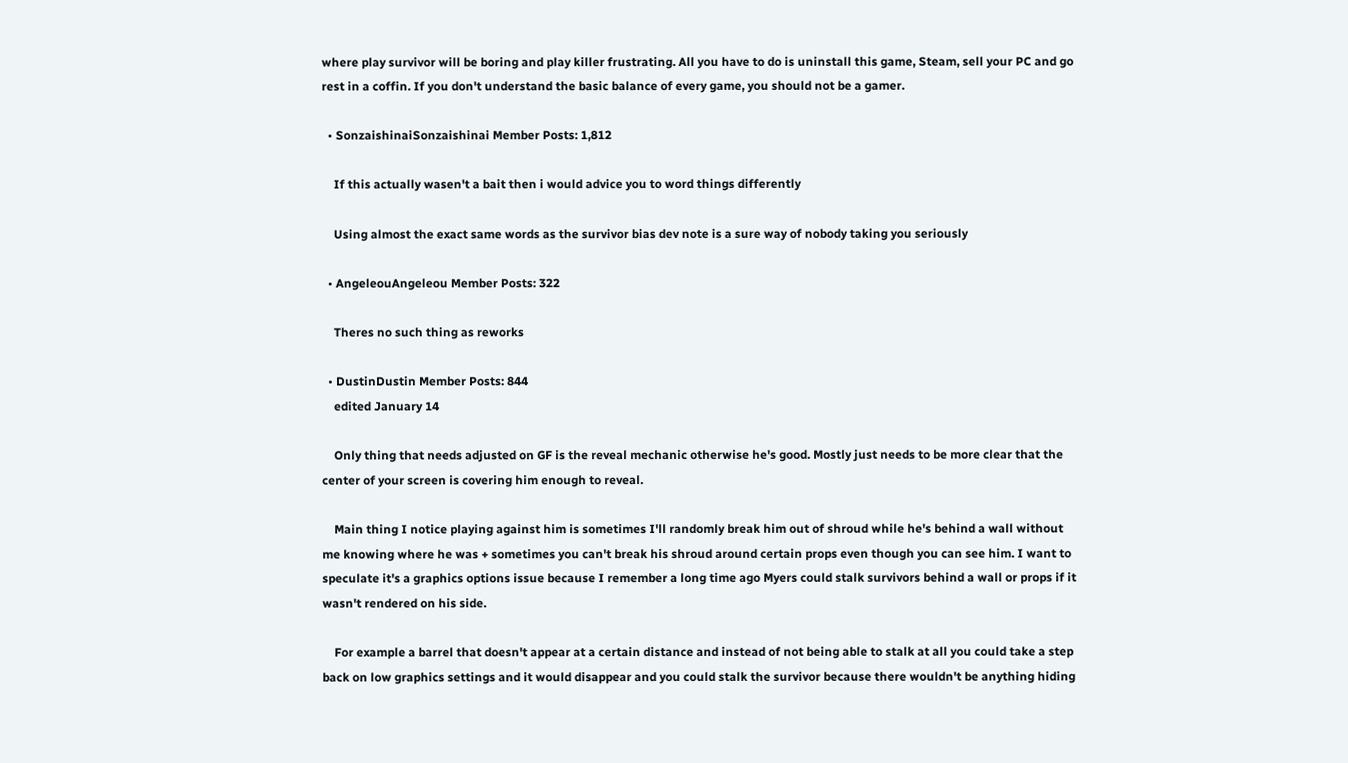where play survivor will be boring and play killer frustrating. All you have to do is uninstall this game, Steam, sell your PC and go rest in a coffin. If you don't understand the basic balance of every game, you should not be a gamer.

  • SonzaishinaiSonzaishinai Member Posts: 1,812

    If this actually wasen't a bait then i would advice you to word things differently

    Using almost the exact same words as the survivor bias dev note is a sure way of nobody taking you seriously

  • AngeleouAngeleou Member Posts: 322

    Theres no such thing as reworks

  • DustinDustin Member Posts: 844
    edited January 14

    Only thing that needs adjusted on GF is the reveal mechanic otherwise he's good. Mostly just needs to be more clear that the center of your screen is covering him enough to reveal.

    Main thing I notice playing against him is sometimes I'll randomly break him out of shroud while he's behind a wall without me knowing where he was + sometimes you can't break his shroud around certain props even though you can see him. I want to speculate it's a graphics options issue because I remember a long time ago Myers could stalk survivors behind a wall or props if it wasn't rendered on his side.

    For example a barrel that doesn't appear at a certain distance and instead of not being able to stalk at all you could take a step back on low graphics settings and it would disappear and you could stalk the survivor because there wouldn't be anything hiding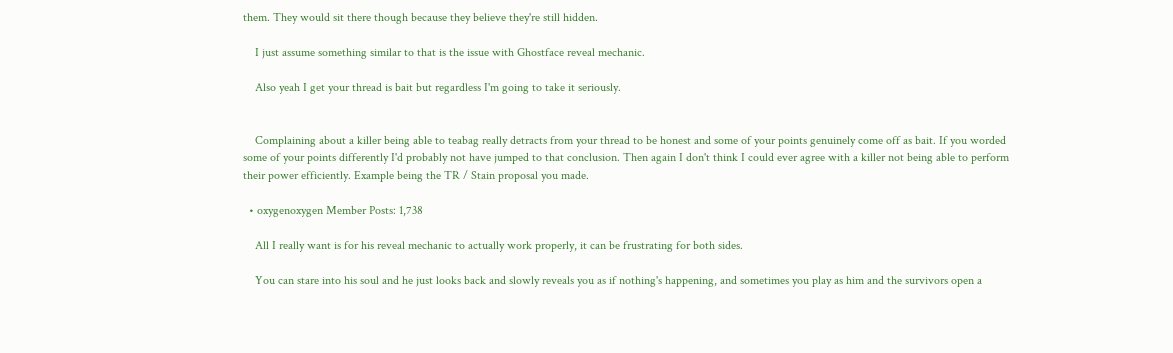them. They would sit there though because they believe they're still hidden.

    I just assume something similar to that is the issue with Ghostface reveal mechanic.

    Also yeah I get your thread is bait but regardless I'm going to take it seriously.


    Complaining about a killer being able to teabag really detracts from your thread to be honest and some of your points genuinely come off as bait. If you worded some of your points differently I'd probably not have jumped to that conclusion. Then again I don't think I could ever agree with a killer not being able to perform their power efficiently. Example being the TR / Stain proposal you made.

  • oxygenoxygen Member Posts: 1,738

    All I really want is for his reveal mechanic to actually work properly, it can be frustrating for both sides.

    You can stare into his soul and he just looks back and slowly reveals you as if nothing's happening, and sometimes you play as him and the survivors open a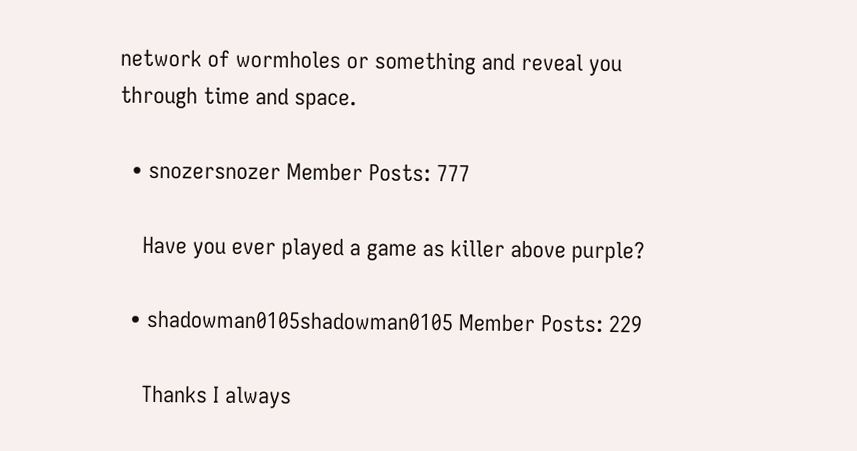network of wormholes or something and reveal you through time and space.

  • snozersnozer Member Posts: 777

    Have you ever played a game as killer above purple?

  • shadowman0105shadowman0105 Member Posts: 229

    Thanks I always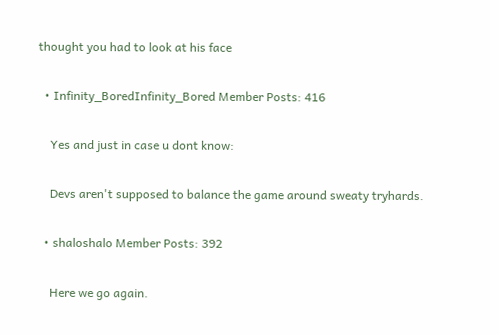thought you had to look at his face

  • Infinity_BoredInfinity_Bored Member Posts: 416

    Yes and just in case u dont know:

    Devs aren't supposed to balance the game around sweaty tryhards.

  • shaloshalo Member Posts: 392

    Here we go again.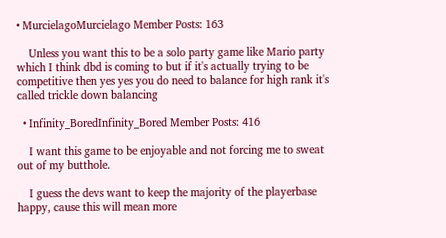• MurcielagoMurcielago Member Posts: 163

    Unless you want this to be a solo party game like Mario party which I think dbd is coming to but if it's actually trying to be competitive then yes yes you do need to balance for high rank it's called trickle down balancing

  • Infinity_BoredInfinity_Bored Member Posts: 416

    I want this game to be enjoyable and not forcing me to sweat out of my butthole.

    I guess the devs want to keep the majority of the playerbase happy, cause this will mean more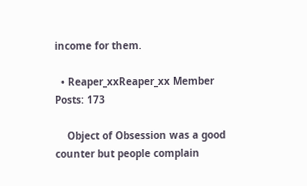income for them.

  • Reaper_xxReaper_xx Member Posts: 173

    Object of Obsession was a good counter but people complain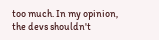too much. In my opinion, the devs shouldn't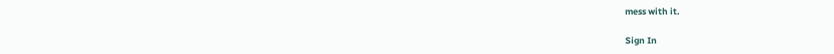mess with it.

Sign In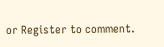or Register to comment.